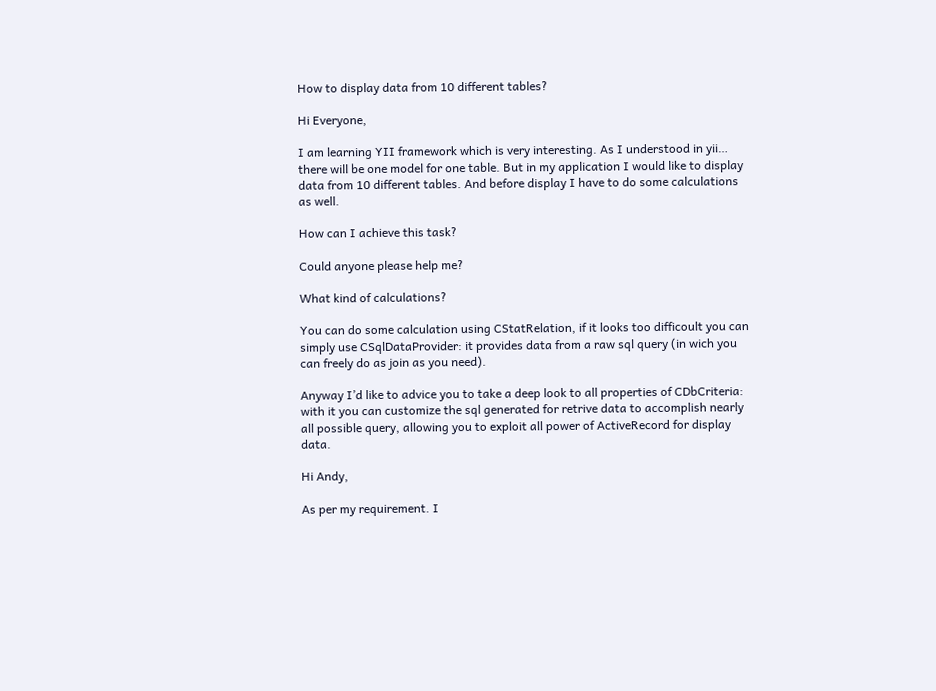How to display data from 10 different tables?

Hi Everyone,

I am learning YII framework which is very interesting. As I understood in yii… there will be one model for one table. But in my application I would like to display data from 10 different tables. And before display I have to do some calculations as well.

How can I achieve this task?

Could anyone please help me?

What kind of calculations?

You can do some calculation using CStatRelation, if it looks too difficoult you can simply use CSqlDataProvider: it provides data from a raw sql query (in wich you can freely do as join as you need).

Anyway I’d like to advice you to take a deep look to all properties of CDbCriteria: with it you can customize the sql generated for retrive data to accomplish nearly all possible query, allowing you to exploit all power of ActiveRecord for display data.

Hi Andy,

As per my requirement. I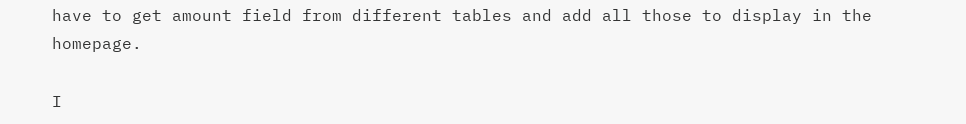have to get amount field from different tables and add all those to display in the homepage.

I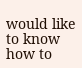would like to know how to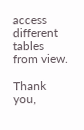access different tables from view.

Thank you,